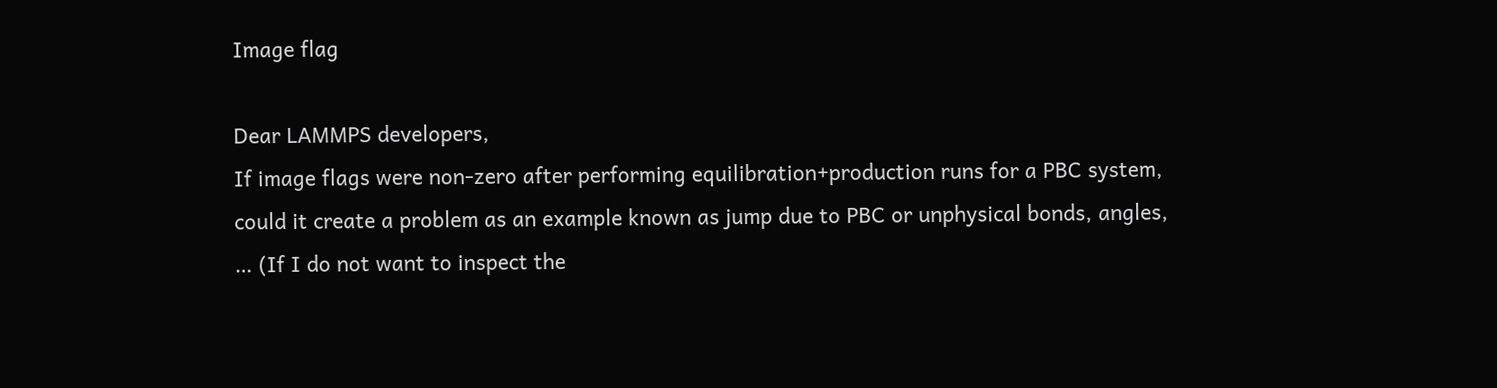Image flag

Dear LAMMPS developers,
If image flags were non-zero after performing equilibration+production runs for a PBC system, could it create a problem as an example known as jump due to PBC or unphysical bonds, angles, … (If I do not want to inspect the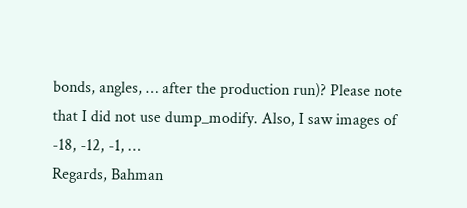bonds, angles, … after the production run)? Please note that I did not use dump_modify. Also, I saw images of -18, -12, -1, …
Regards, Bahman